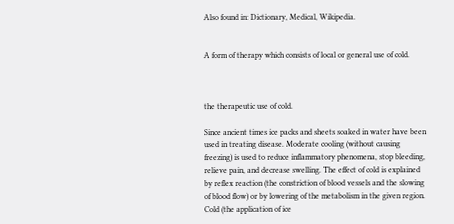Also found in: Dictionary, Medical, Wikipedia.


A form of therapy which consists of local or general use of cold.



the therapeutic use of cold.

Since ancient times ice packs and sheets soaked in water have been used in treating disease. Moderate cooling (without causing freezing) is used to reduce inflammatory phenomena, stop bleeding, relieve pain, and decrease swelling. The effect of cold is explained by reflex reaction (the constriction of blood vessels and the slowing of blood flow) or by lowering of the metabolism in the given region. Cold (the application of ice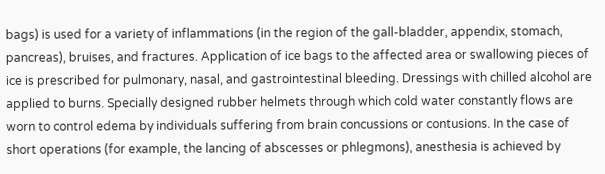bags) is used for a variety of inflammations (in the region of the gall-bladder, appendix, stomach, pancreas), bruises, and fractures. Application of ice bags to the affected area or swallowing pieces of ice is prescribed for pulmonary, nasal, and gastrointestinal bleeding. Dressings with chilled alcohol are applied to burns. Specially designed rubber helmets through which cold water constantly flows are worn to control edema by individuals suffering from brain concussions or contusions. In the case of short operations (for example, the lancing of abscesses or phlegmons), anesthesia is achieved by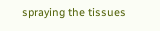spraying the tissues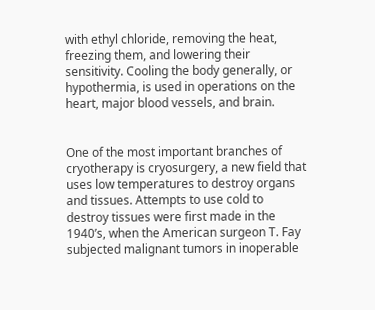with ethyl chloride, removing the heat, freezing them, and lowering their sensitivity. Cooling the body generally, or hypothermia, is used in operations on the heart, major blood vessels, and brain.


One of the most important branches of cryotherapy is cryosurgery, a new field that uses low temperatures to destroy organs and tissues. Attempts to use cold to destroy tissues were first made in the 1940’s, when the American surgeon T. Fay subjected malignant tumors in inoperable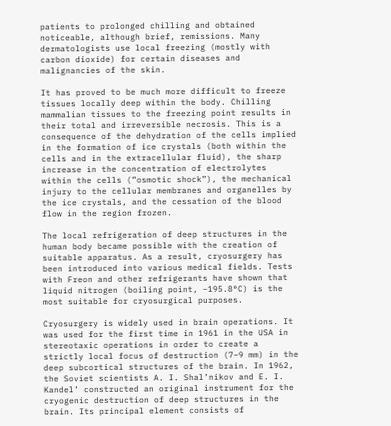patients to prolonged chilling and obtained noticeable, although brief, remissions. Many dermatologists use local freezing (mostly with carbon dioxide) for certain diseases and malignancies of the skin.

It has proved to be much more difficult to freeze tissues locally deep within the body. Chilling mammalian tissues to the freezing point results in their total and irreversible necrosis. This is a consequence of the dehydration of the cells implied in the formation of ice crystals (both within the cells and in the extracellular fluid), the sharp increase in the concentration of electrolytes within the cells (”osmotic shock”), the mechanical injury to the cellular membranes and organelles by the ice crystals, and the cessation of the blood flow in the region frozen.

The local refrigeration of deep structures in the human body became possible with the creation of suitable apparatus. As a result, cryosurgery has been introduced into various medical fields. Tests with Freon and other refrigerants have shown that liquid nitrogen (boiling point, −195.8°C) is the most suitable for cryosurgical purposes.

Cryosurgery is widely used in brain operations. It was used for the first time in 1961 in the USA in stereotaxic operations in order to create a strictly local focus of destruction (7–9 mm) in the deep subcortical structures of the brain. In 1962, the Soviet scientists A. I. Shal’nikov and E. I. Kandel’ constructed an original instrument for the cryogenic destruction of deep structures in the brain. Its principal element consists of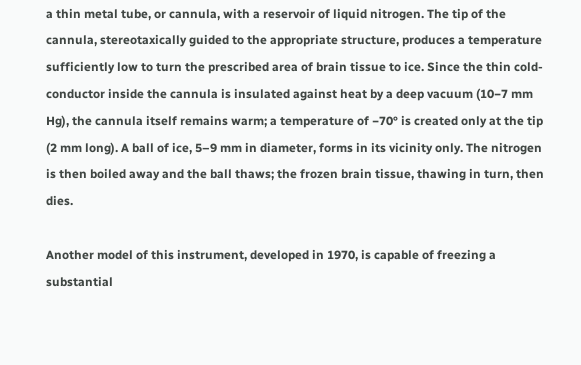a thin metal tube, or cannula, with a reservoir of liquid nitrogen. The tip of the cannula, stereotaxically guided to the appropriate structure, produces a temperature sufficiently low to turn the prescribed area of brain tissue to ice. Since the thin cold-conductor inside the cannula is insulated against heat by a deep vacuum (10−7 mm Hg), the cannula itself remains warm; a temperature of −70° is created only at the tip (2 mm long). A ball of ice, 5–9 mm in diameter, forms in its vicinity only. The nitrogen is then boiled away and the ball thaws; the frozen brain tissue, thawing in turn, then dies.

Another model of this instrument, developed in 1970, is capable of freezing a substantial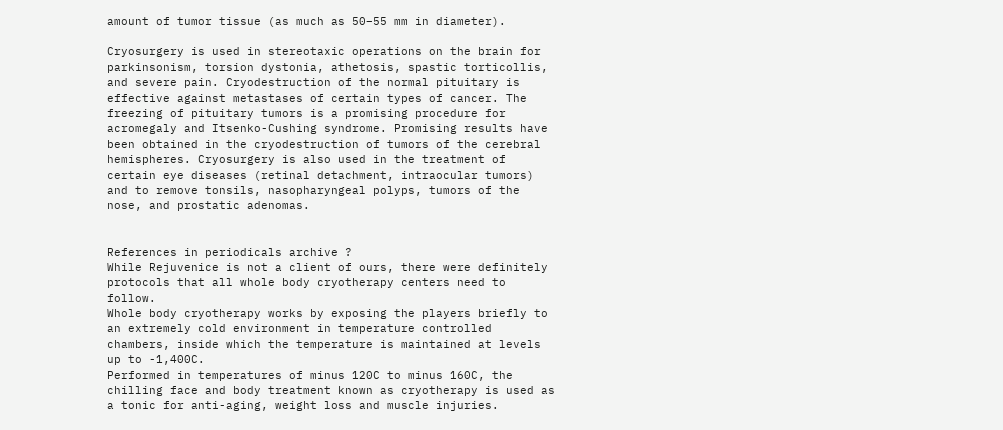amount of tumor tissue (as much as 50–55 mm in diameter).

Cryosurgery is used in stereotaxic operations on the brain for parkinsonism, torsion dystonia, athetosis, spastic torticollis, and severe pain. Cryodestruction of the normal pituitary is effective against metastases of certain types of cancer. The freezing of pituitary tumors is a promising procedure for acromegaly and Itsenko-Cushing syndrome. Promising results have been obtained in the cryodestruction of tumors of the cerebral hemispheres. Cryosurgery is also used in the treatment of certain eye diseases (retinal detachment, intraocular tumors) and to remove tonsils, nasopharyngeal polyps, tumors of the nose, and prostatic adenomas.


References in periodicals archive ?
While Rejuvenice is not a client of ours, there were definitely protocols that all whole body cryotherapy centers need to follow.
Whole body cryotherapy works by exposing the players briefly to an extremely cold environment in temperature controlled chambers, inside which the temperature is maintained at levels up to -1,400C.
Performed in temperatures of minus 120C to minus 160C, the chilling face and body treatment known as cryotherapy is used as a tonic for anti-aging, weight loss and muscle injuries.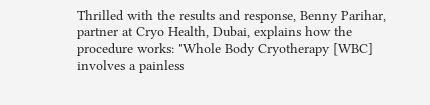Thrilled with the results and response, Benny Parihar, partner at Cryo Health, Dubai, explains how the procedure works: "Whole Body Cryotherapy [WBC] involves a painless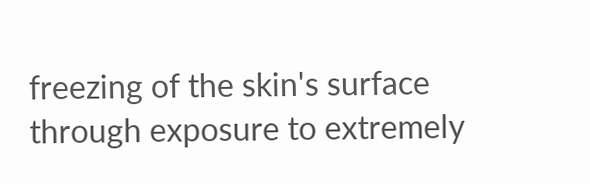freezing of the skin's surface through exposure to extremely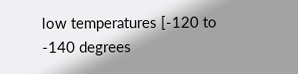low temperatures [-120 to -140 degrees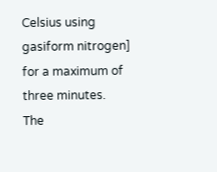Celsius using gasiform nitrogen] for a maximum of three minutes.
The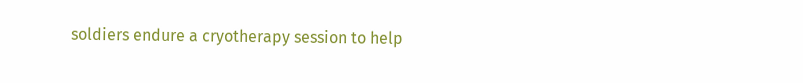soldiers endure a cryotherapy session to help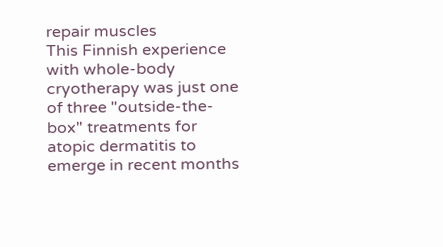repair muscles
This Finnish experience with whole-body cryotherapy was just one of three "outside-the-box" treatments for atopic dermatitis to emerge in recent months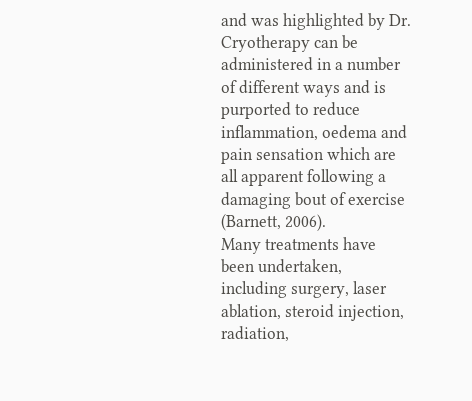and was highlighted by Dr.
Cryotherapy can be administered in a number of different ways and is purported to reduce inflammation, oedema and pain sensation which are all apparent following a damaging bout of exercise (Barnett, 2006).
Many treatments have been undertaken, including surgery, laser ablation, steroid injection, radiation,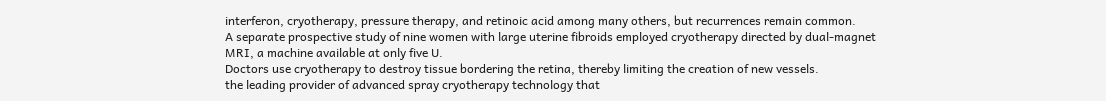interferon, cryotherapy, pressure therapy, and retinoic acid among many others, but recurrences remain common.
A separate prospective study of nine women with large uterine fibroids employed cryotherapy directed by dual-magnet MRI, a machine available at only five U.
Doctors use cryotherapy to destroy tissue bordering the retina, thereby limiting the creation of new vessels.
the leading provider of advanced spray cryotherapy technology that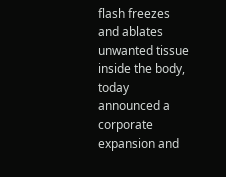flash freezes and ablates unwanted tissue inside the body, today announced a corporate expansion and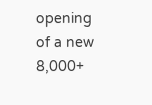opening of a new 8,000+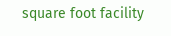square foot facility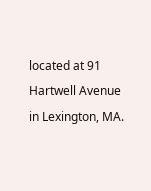located at 91 Hartwell Avenue in Lexington, MA.